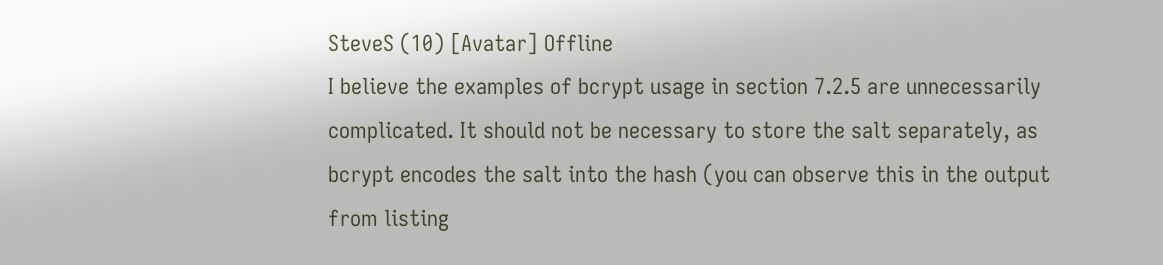SteveS (10) [Avatar] Offline
I believe the examples of bcrypt usage in section 7.2.5 are unnecessarily complicated. It should not be necessary to store the salt separately, as bcrypt encodes the salt into the hash (you can observe this in the output from listing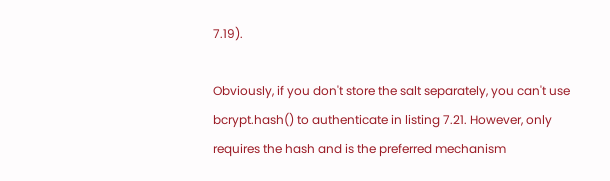7.19).

Obviously, if you don't store the salt separately, you can't use bcrypt.hash() to authenticate in listing 7.21. However, only requires the hash and is the preferred mechanism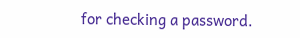for checking a password.